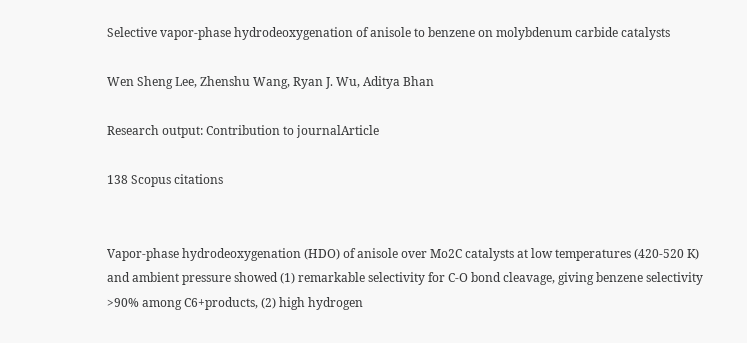Selective vapor-phase hydrodeoxygenation of anisole to benzene on molybdenum carbide catalysts

Wen Sheng Lee, Zhenshu Wang, Ryan J. Wu, Aditya Bhan

Research output: Contribution to journalArticle

138 Scopus citations


Vapor-phase hydrodeoxygenation (HDO) of anisole over Mo2C catalysts at low temperatures (420-520 K) and ambient pressure showed (1) remarkable selectivity for C-O bond cleavage, giving benzene selectivity >90% among C6+products, (2) high hydrogen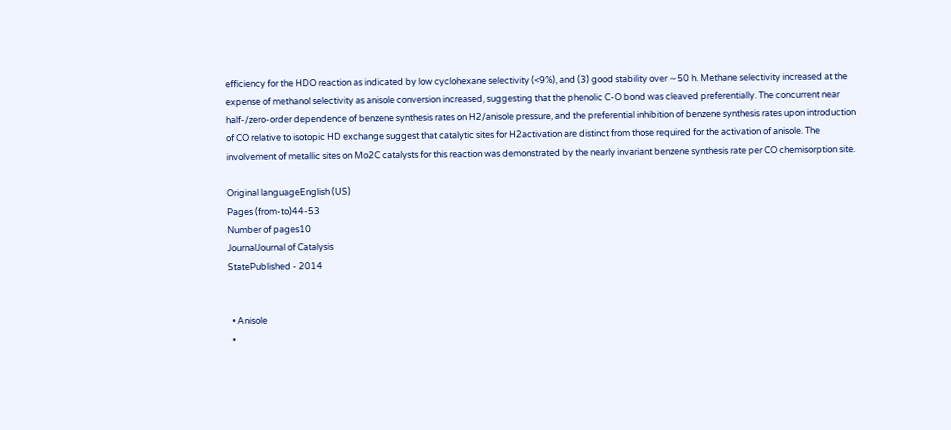efficiency for the HDO reaction as indicated by low cyclohexane selectivity (<9%), and (3) good stability over ∼50 h. Methane selectivity increased at the expense of methanol selectivity as anisole conversion increased, suggesting that the phenolic C-O bond was cleaved preferentially. The concurrent near half-/zero-order dependence of benzene synthesis rates on H2/anisole pressure, and the preferential inhibition of benzene synthesis rates upon introduction of CO relative to isotopic HD exchange suggest that catalytic sites for H2activation are distinct from those required for the activation of anisole. The involvement of metallic sites on Mo2C catalysts for this reaction was demonstrated by the nearly invariant benzene synthesis rate per CO chemisorption site.

Original languageEnglish (US)
Pages (from-to)44-53
Number of pages10
JournalJournal of Catalysis
StatePublished - 2014


  • Anisole
  •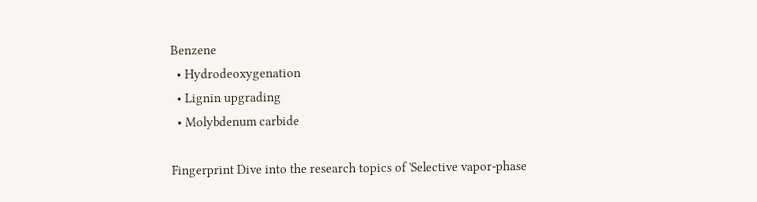Benzene
  • Hydrodeoxygenation
  • Lignin upgrading
  • Molybdenum carbide

Fingerprint Dive into the research topics of 'Selective vapor-phase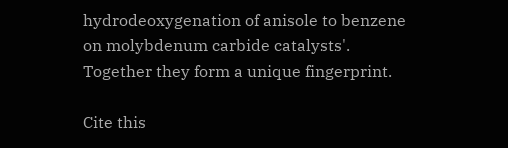hydrodeoxygenation of anisole to benzene on molybdenum carbide catalysts'. Together they form a unique fingerprint.

Cite this